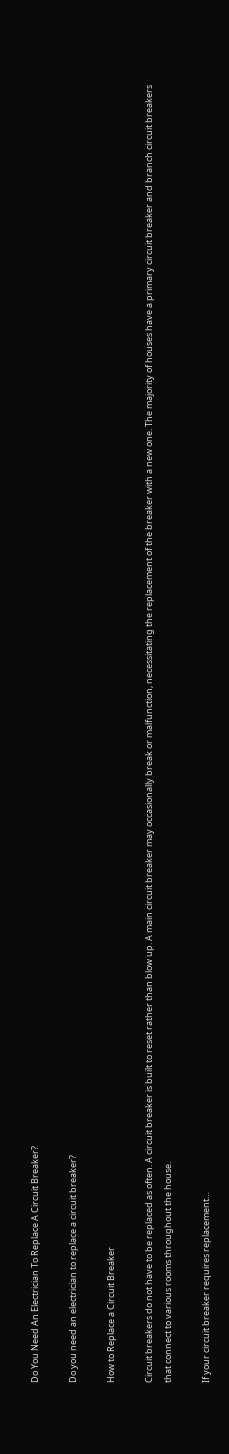Do You Need An Electrician To Replace A Circuit Breaker?

Do you need an electrician to replace a circuit breaker?

How to Replace a Circuit Breaker

Circuit breakers do not have to be replaced as often. A circuit breaker is built to reset rather than blow up. A main circuit breaker may occasionally break or malfunction, necessitating the replacement of the breaker with a new one. The majority of houses have a primary circuit breaker and branch circuit breakers that connect to various rooms throughout the house.

If your circuit breaker requires replacement…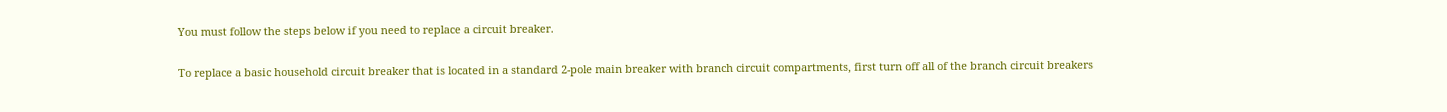You must follow the steps below if you need to replace a circuit breaker.

To replace a basic household circuit breaker that is located in a standard 2-pole main breaker with branch circuit compartments, first turn off all of the branch circuit breakers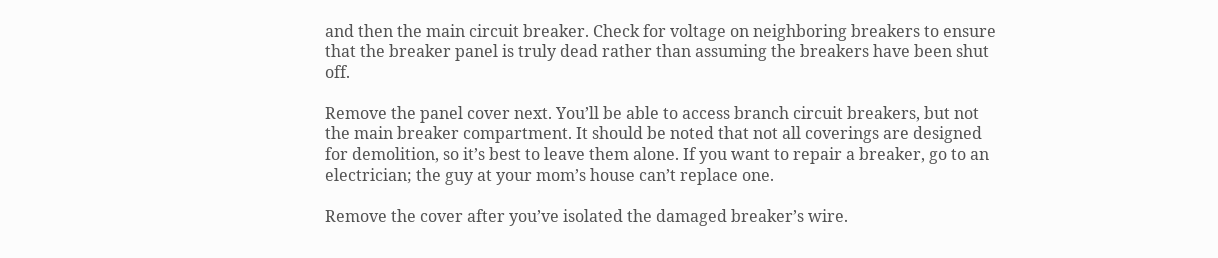and then the main circuit breaker. Check for voltage on neighboring breakers to ensure that the breaker panel is truly dead rather than assuming the breakers have been shut off.

Remove the panel cover next. You’ll be able to access branch circuit breakers, but not the main breaker compartment. It should be noted that not all coverings are designed for demolition, so it’s best to leave them alone. If you want to repair a breaker, go to an electrician; the guy at your mom’s house can’t replace one.

Remove the cover after you’ve isolated the damaged breaker’s wire.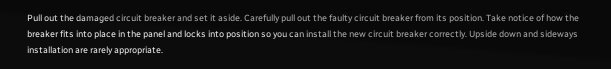Pull out the damaged circuit breaker and set it aside. Carefully pull out the faulty circuit breaker from its position. Take notice of how the breaker fits into place in the panel and locks into position so you can install the new circuit breaker correctly. Upside down and sideways installation are rarely appropriate.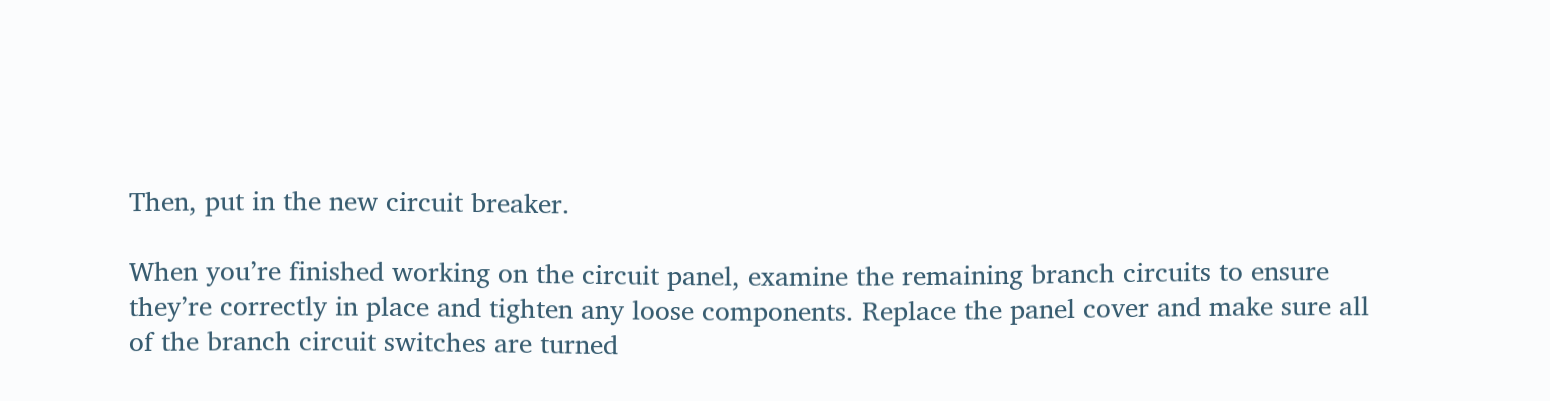Then, put in the new circuit breaker.

When you’re finished working on the circuit panel, examine the remaining branch circuits to ensure they’re correctly in place and tighten any loose components. Replace the panel cover and make sure all of the branch circuit switches are turned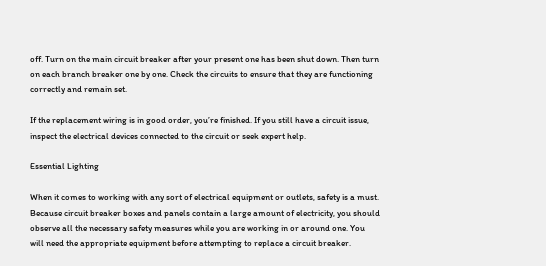off. Turn on the main circuit breaker after your present one has been shut down. Then turn on each branch breaker one by one. Check the circuits to ensure that they are functioning correctly and remain set.

If the replacement wiring is in good order, you’re finished. If you still have a circuit issue, inspect the electrical devices connected to the circuit or seek expert help.

Essential Lighting

When it comes to working with any sort of electrical equipment or outlets, safety is a must. Because circuit breaker boxes and panels contain a large amount of electricity, you should observe all the necessary safety measures while you are working in or around one. You will need the appropriate equipment before attempting to replace a circuit breaker.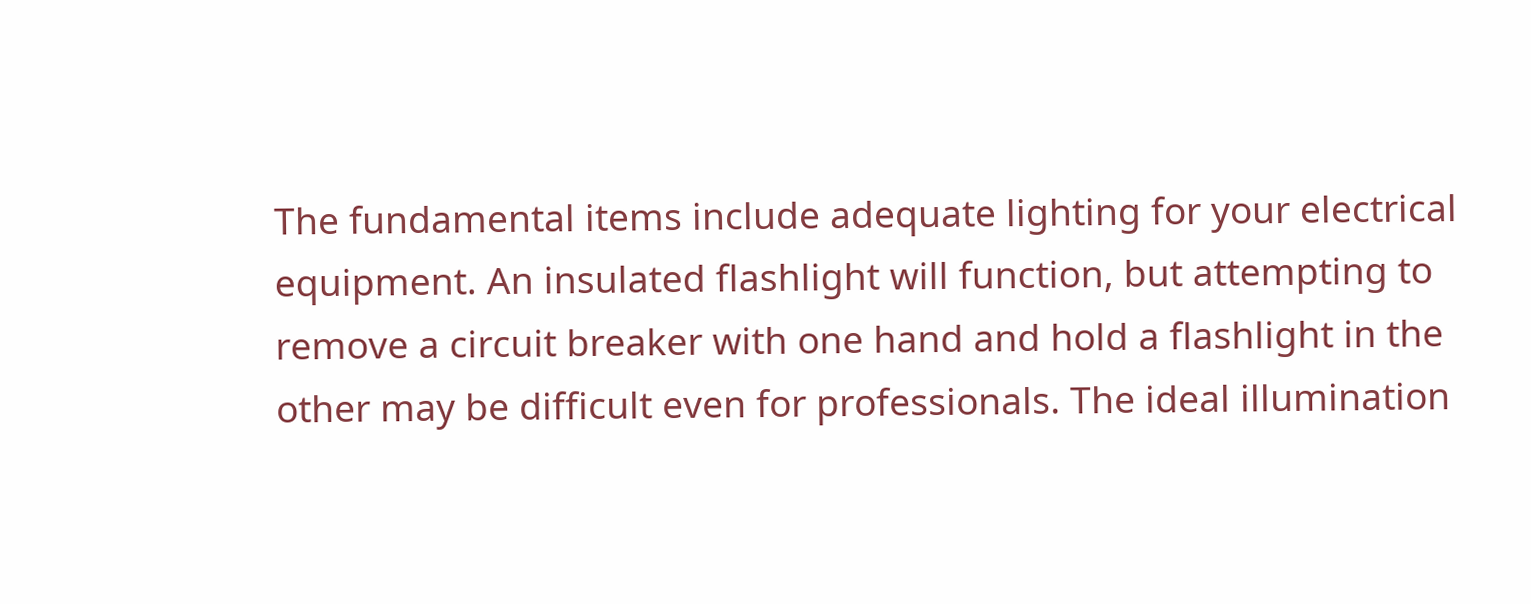The fundamental items include adequate lighting for your electrical equipment. An insulated flashlight will function, but attempting to remove a circuit breaker with one hand and hold a flashlight in the other may be difficult even for professionals. The ideal illumination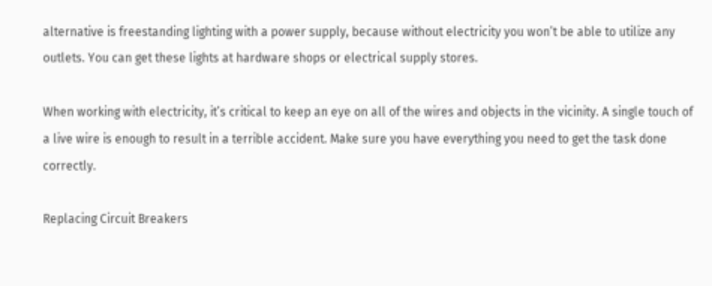alternative is freestanding lighting with a power supply, because without electricity you won’t be able to utilize any outlets. You can get these lights at hardware shops or electrical supply stores.

When working with electricity, it’s critical to keep an eye on all of the wires and objects in the vicinity. A single touch of a live wire is enough to result in a terrible accident. Make sure you have everything you need to get the task done correctly.

Replacing Circuit Breakers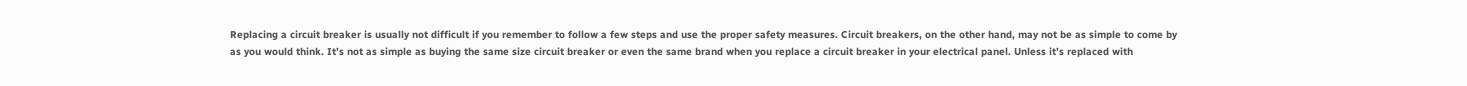Replacing a circuit breaker is usually not difficult if you remember to follow a few steps and use the proper safety measures. Circuit breakers, on the other hand, may not be as simple to come by as you would think. It’s not as simple as buying the same size circuit breaker or even the same brand when you replace a circuit breaker in your electrical panel. Unless it’s replaced with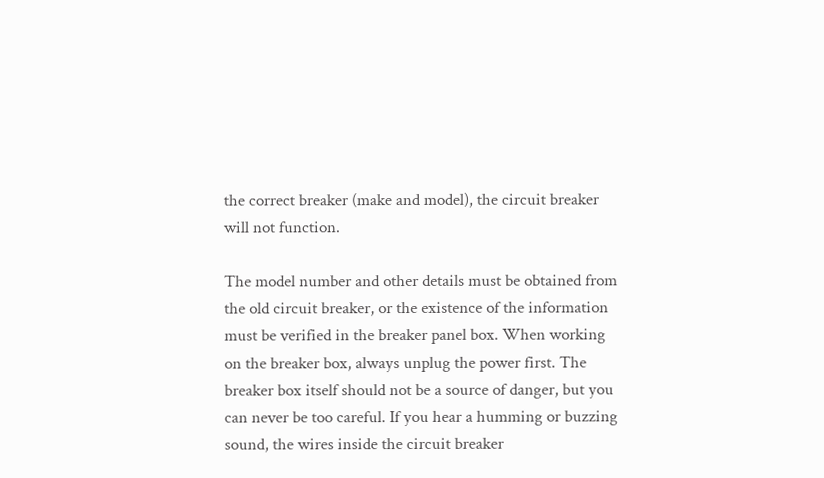the correct breaker (make and model), the circuit breaker will not function.

The model number and other details must be obtained from the old circuit breaker, or the existence of the information must be verified in the breaker panel box. When working on the breaker box, always unplug the power first. The breaker box itself should not be a source of danger, but you can never be too careful. If you hear a humming or buzzing sound, the wires inside the circuit breaker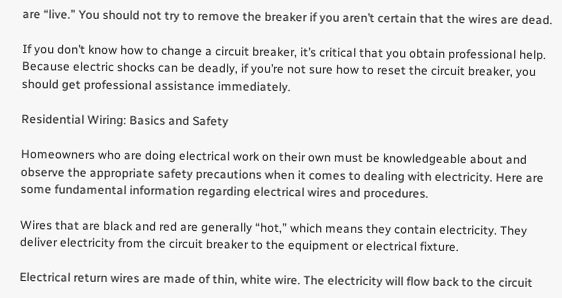are “live.” You should not try to remove the breaker if you aren’t certain that the wires are dead.

If you don’t know how to change a circuit breaker, it’s critical that you obtain professional help. Because electric shocks can be deadly, if you’re not sure how to reset the circuit breaker, you should get professional assistance immediately.

Residential Wiring: Basics and Safety

Homeowners who are doing electrical work on their own must be knowledgeable about and observe the appropriate safety precautions when it comes to dealing with electricity. Here are some fundamental information regarding electrical wires and procedures.

Wires that are black and red are generally “hot,” which means they contain electricity. They deliver electricity from the circuit breaker to the equipment or electrical fixture.

Electrical return wires are made of thin, white wire. The electricity will flow back to the circuit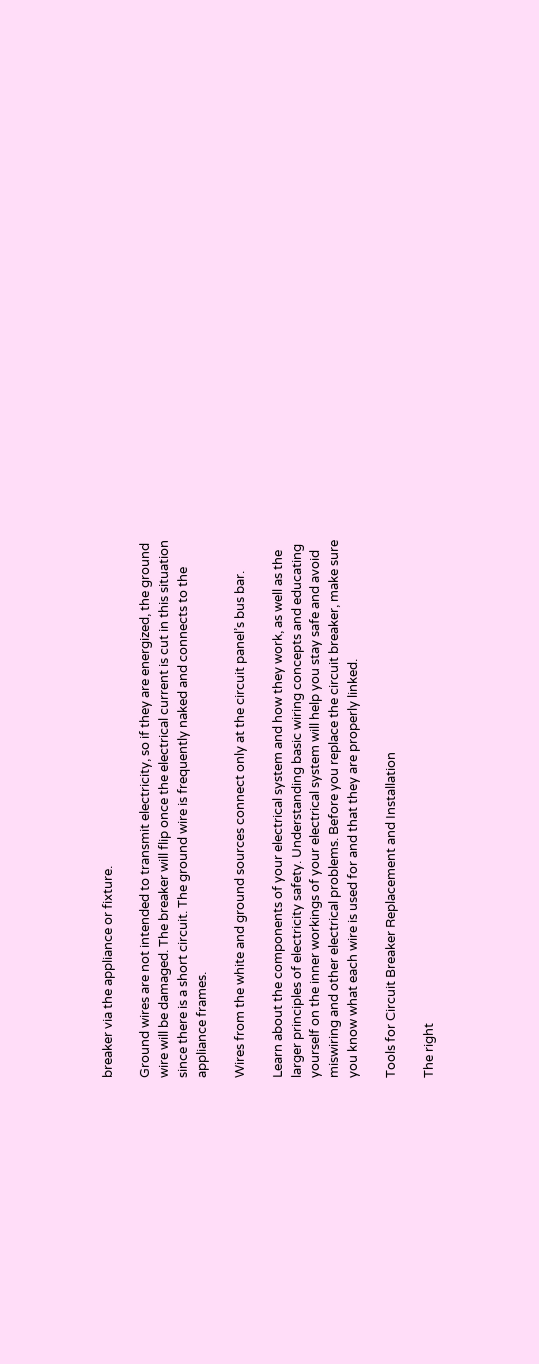breaker via the appliance or fixture.

Ground wires are not intended to transmit electricity, so if they are energized, the ground wire will be damaged. The breaker will flip once the electrical current is cut in this situation since there is a short circuit. The ground wire is frequently naked and connects to the appliance frames.

Wires from the white and ground sources connect only at the circuit panel’s bus bar.

Learn about the components of your electrical system and how they work, as well as the larger principles of electricity safety. Understanding basic wiring concepts and educating yourself on the inner workings of your electrical system will help you stay safe and avoid miswiring and other electrical problems. Before you replace the circuit breaker, make sure you know what each wire is used for and that they are properly linked.

Tools for Circuit Breaker Replacement and Installation

The right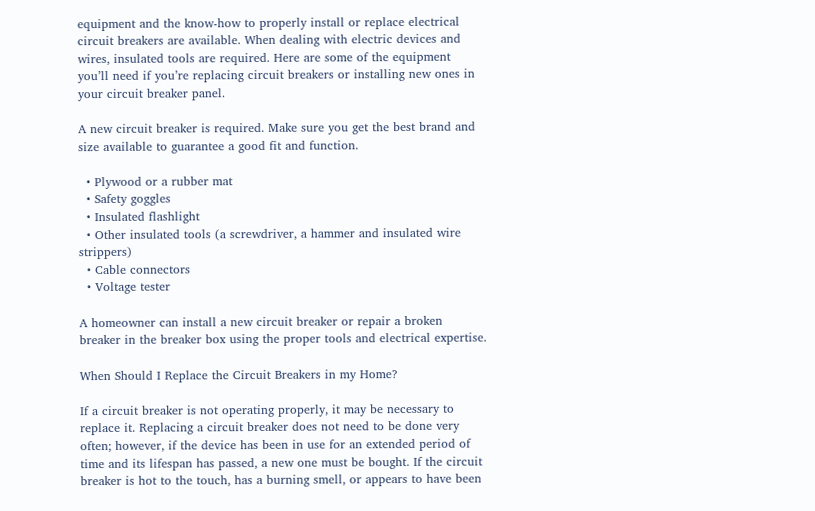equipment and the know-how to properly install or replace electrical circuit breakers are available. When dealing with electric devices and wires, insulated tools are required. Here are some of the equipment you’ll need if you’re replacing circuit breakers or installing new ones in your circuit breaker panel.

A new circuit breaker is required. Make sure you get the best brand and size available to guarantee a good fit and function.

  • Plywood or a rubber mat
  • Safety goggles
  • Insulated flashlight
  • Other insulated tools (a screwdriver, a hammer and insulated wire strippers)
  • Cable connectors
  • Voltage tester

A homeowner can install a new circuit breaker or repair a broken breaker in the breaker box using the proper tools and electrical expertise.

When Should I Replace the Circuit Breakers in my Home?

If a circuit breaker is not operating properly, it may be necessary to replace it. Replacing a circuit breaker does not need to be done very often; however, if the device has been in use for an extended period of time and its lifespan has passed, a new one must be bought. If the circuit breaker is hot to the touch, has a burning smell, or appears to have been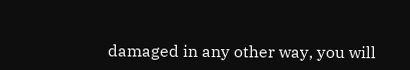damaged in any other way, you will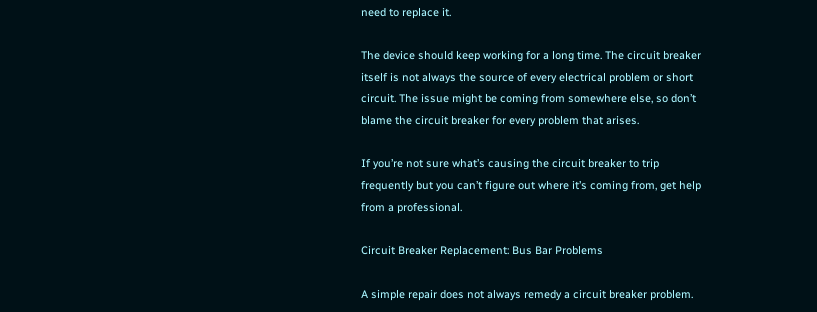need to replace it.

The device should keep working for a long time. The circuit breaker itself is not always the source of every electrical problem or short circuit. The issue might be coming from somewhere else, so don’t blame the circuit breaker for every problem that arises.

If you’re not sure what’s causing the circuit breaker to trip frequently but you can’t figure out where it’s coming from, get help from a professional.

Circuit Breaker Replacement: Bus Bar Problems

A simple repair does not always remedy a circuit breaker problem.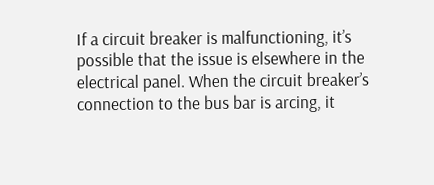If a circuit breaker is malfunctioning, it’s possible that the issue is elsewhere in the electrical panel. When the circuit breaker’s connection to the bus bar is arcing, it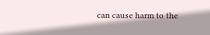can cause harm to the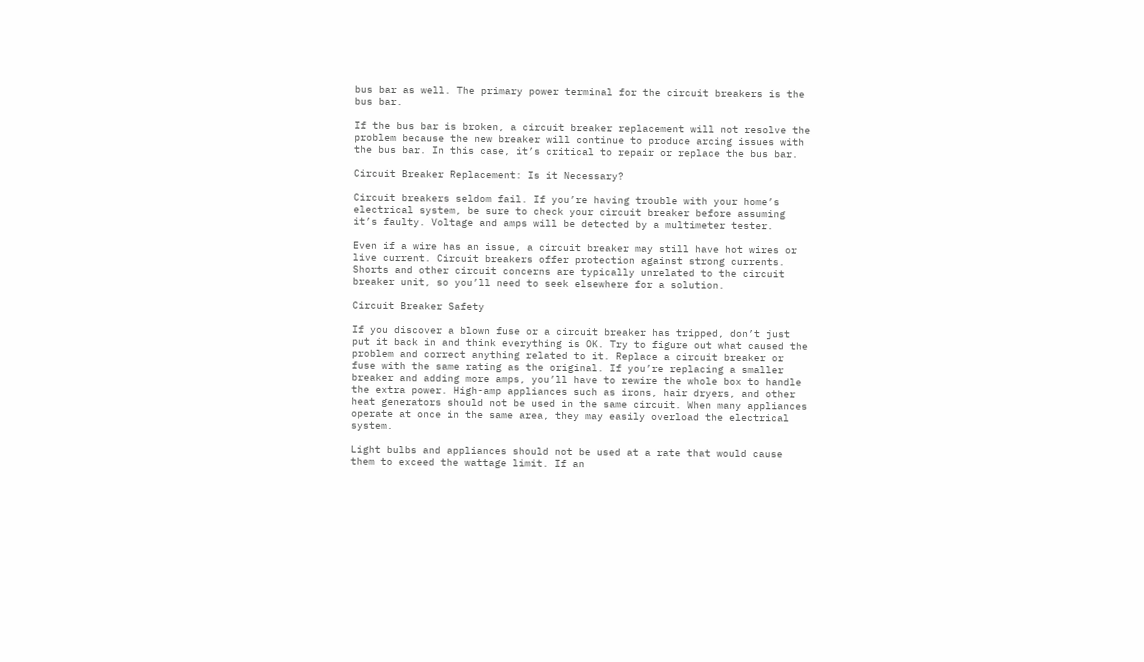bus bar as well. The primary power terminal for the circuit breakers is the bus bar.

If the bus bar is broken, a circuit breaker replacement will not resolve the problem because the new breaker will continue to produce arcing issues with the bus bar. In this case, it’s critical to repair or replace the bus bar.

Circuit Breaker Replacement: Is it Necessary?

Circuit breakers seldom fail. If you’re having trouble with your home’s electrical system, be sure to check your circuit breaker before assuming it’s faulty. Voltage and amps will be detected by a multimeter tester.

Even if a wire has an issue, a circuit breaker may still have hot wires or live current. Circuit breakers offer protection against strong currents. Shorts and other circuit concerns are typically unrelated to the circuit breaker unit, so you’ll need to seek elsewhere for a solution.

Circuit Breaker Safety

If you discover a blown fuse or a circuit breaker has tripped, don’t just put it back in and think everything is OK. Try to figure out what caused the problem and correct anything related to it. Replace a circuit breaker or fuse with the same rating as the original. If you’re replacing a smaller breaker and adding more amps, you’ll have to rewire the whole box to handle the extra power. High-amp appliances such as irons, hair dryers, and other heat generators should not be used in the same circuit. When many appliances operate at once in the same area, they may easily overload the electrical system.

Light bulbs and appliances should not be used at a rate that would cause them to exceed the wattage limit. If an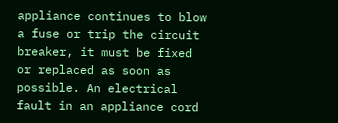appliance continues to blow a fuse or trip the circuit breaker, it must be fixed or replaced as soon as possible. An electrical fault in an appliance cord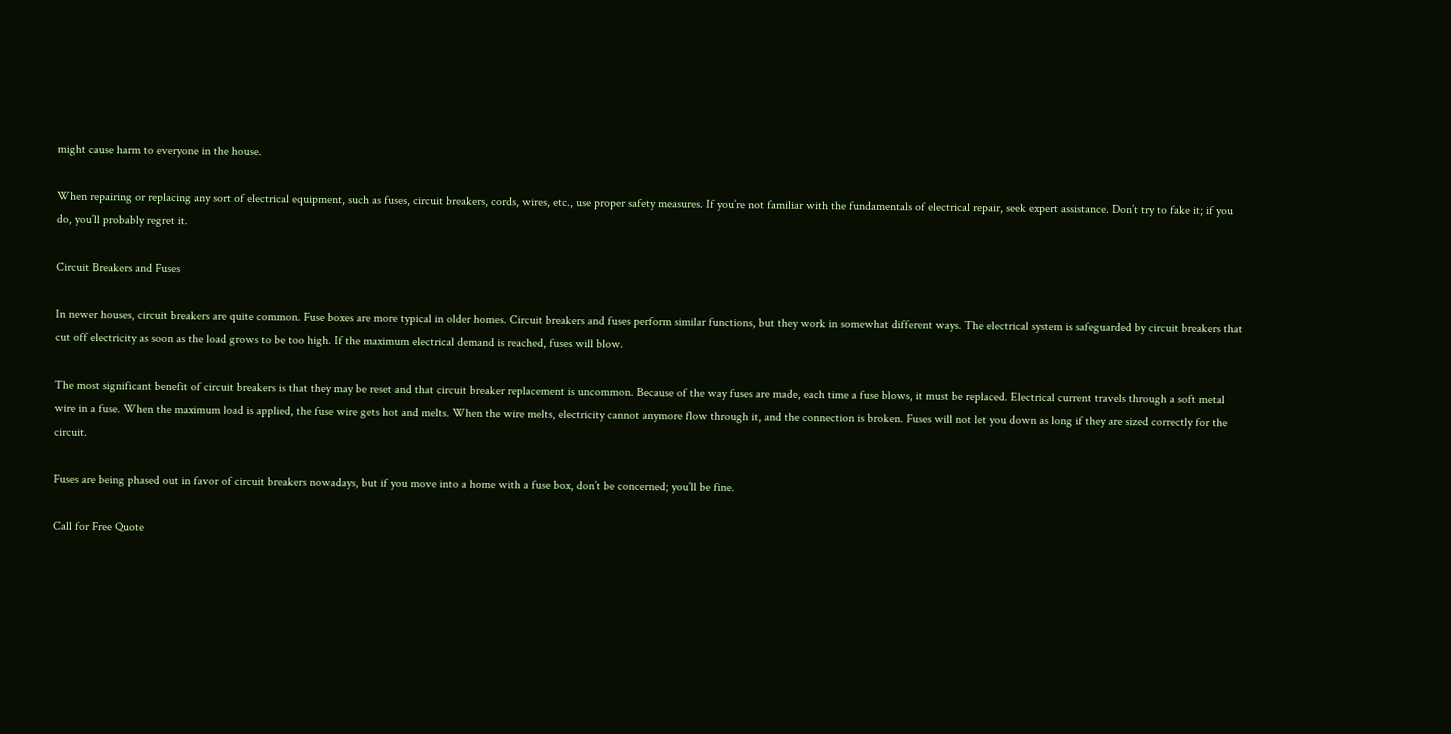might cause harm to everyone in the house.

When repairing or replacing any sort of electrical equipment, such as fuses, circuit breakers, cords, wires, etc., use proper safety measures. If you’re not familiar with the fundamentals of electrical repair, seek expert assistance. Don’t try to fake it; if you do, you’ll probably regret it.

Circuit Breakers and Fuses

In newer houses, circuit breakers are quite common. Fuse boxes are more typical in older homes. Circuit breakers and fuses perform similar functions, but they work in somewhat different ways. The electrical system is safeguarded by circuit breakers that cut off electricity as soon as the load grows to be too high. If the maximum electrical demand is reached, fuses will blow.

The most significant benefit of circuit breakers is that they may be reset and that circuit breaker replacement is uncommon. Because of the way fuses are made, each time a fuse blows, it must be replaced. Electrical current travels through a soft metal wire in a fuse. When the maximum load is applied, the fuse wire gets hot and melts. When the wire melts, electricity cannot anymore flow through it, and the connection is broken. Fuses will not let you down as long if they are sized correctly for the circuit.

Fuses are being phased out in favor of circuit breakers nowadays, but if you move into a home with a fuse box, don’t be concerned; you’ll be fine.

Call for Free Quote